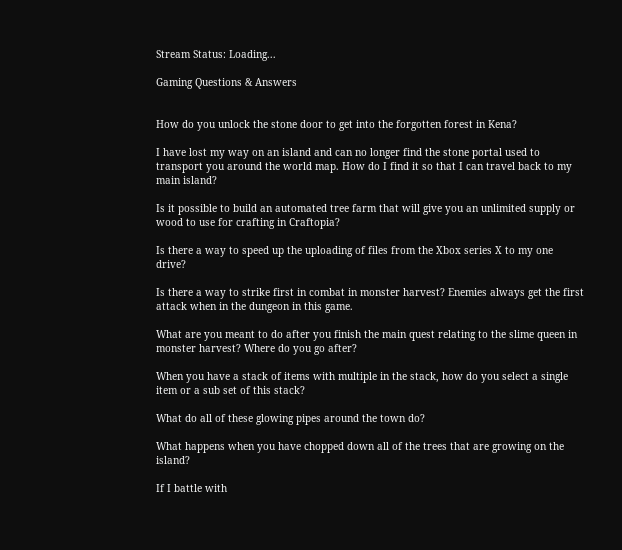Stream Status: Loading...

Gaming Questions & Answers


How do you unlock the stone door to get into the forgotten forest in Kena?

I have lost my way on an island and can no longer find the stone portal used to transport you around the world map. How do I find it so that I can travel back to my main island?

Is it possible to build an automated tree farm that will give you an unlimited supply or wood to use for crafting in Craftopia?

Is there a way to speed up the uploading of files from the Xbox series X to my one drive?

Is there a way to strike first in combat in monster harvest? Enemies always get the first attack when in the dungeon in this game.

What are you meant to do after you finish the main quest relating to the slime queen in monster harvest? Where do you go after?

When you have a stack of items with multiple in the stack, how do you select a single item or a sub set of this stack?

What do all of these glowing pipes around the town do?

What happens when you have chopped down all of the trees that are growing on the island?

If I battle with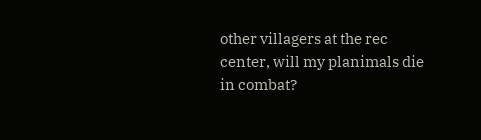other villagers at the rec center, will my planimals die in combat?